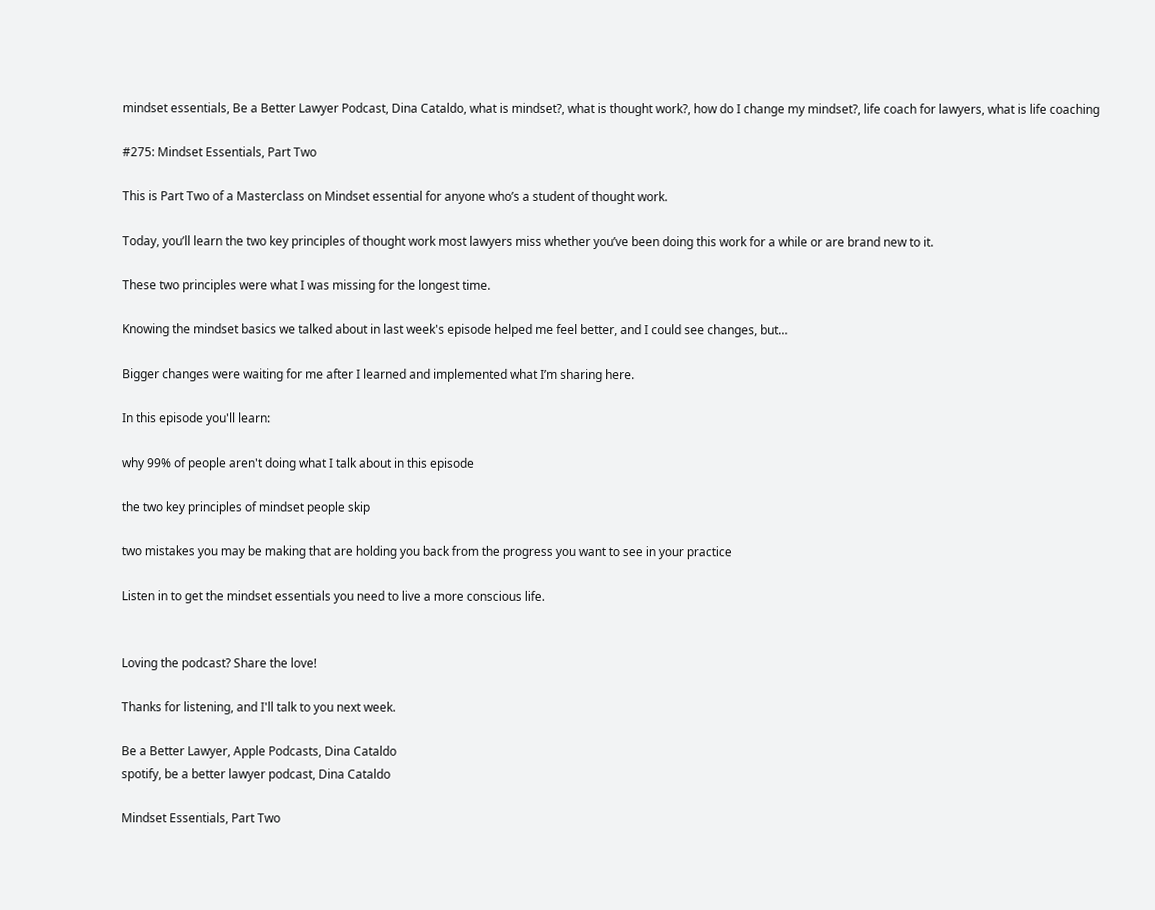mindset essentials, Be a Better Lawyer Podcast, Dina Cataldo, what is mindset?, what is thought work?, how do I change my mindset?, life coach for lawyers, what is life coaching

#275: Mindset Essentials, Part Two

This is Part Two of a Masterclass on Mindset essential for anyone who’s a student of thought work.

Today, you’ll learn the two key principles of thought work most lawyers miss whether you’ve been doing this work for a while or are brand new to it.

These two principles were what I was missing for the longest time.

Knowing the mindset basics we talked about in last week's episode helped me feel better, and I could see changes, but…

Bigger changes were waiting for me after I learned and implemented what I’m sharing here.

In this episode you'll learn:

why 99% of people aren't doing what I talk about in this episode

the two key principles of mindset people skip

two mistakes you may be making that are holding you back from the progress you want to see in your practice

Listen in to get the mindset essentials you need to live a more conscious life.


Loving the podcast? Share the love!

Thanks for listening, and I'll talk to you next week.

Be a Better Lawyer, Apple Podcasts, Dina Cataldo
spotify, be a better lawyer podcast, Dina Cataldo

Mindset Essentials, Part Two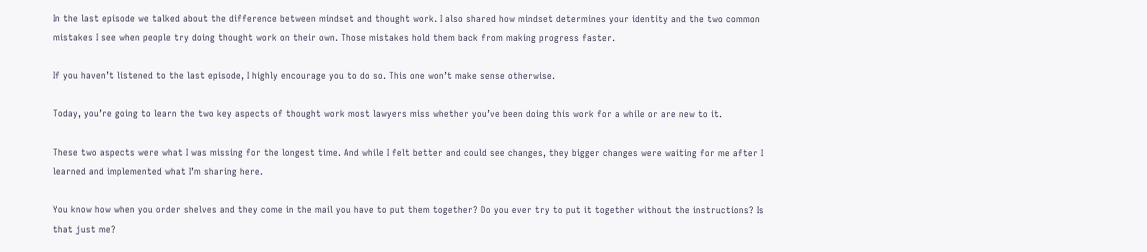In the last episode we talked about the difference between mindset and thought work. I also shared how mindset determines your identity and the two common mistakes I see when people try doing thought work on their own. Those mistakes hold them back from making progress faster.

If you haven’t listened to the last episode, I highly encourage you to do so. This one won’t make sense otherwise.

Today, you’re going to learn the two key aspects of thought work most lawyers miss whether you’ve been doing this work for a while or are new to it.

These two aspects were what I was missing for the longest time. And while I felt better and could see changes, they bigger changes were waiting for me after I learned and implemented what I’m sharing here.

You know how when you order shelves and they come in the mail you have to put them together? Do you ever try to put it together without the instructions? Is that just me?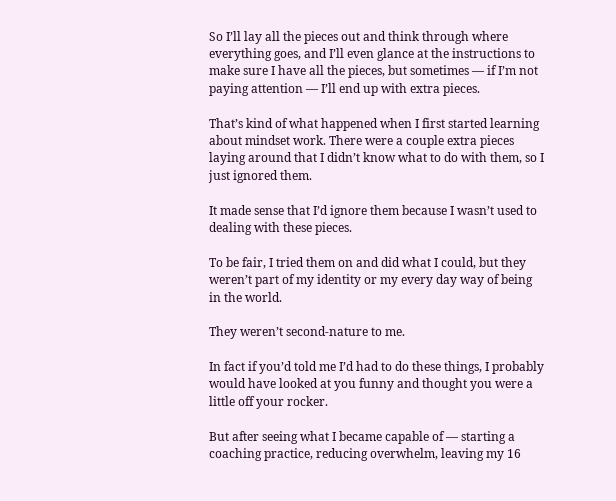So I’ll lay all the pieces out and think through where everything goes, and I’ll even glance at the instructions to make sure I have all the pieces, but sometimes — if I’m not paying attention — I’ll end up with extra pieces.

That’s kind of what happened when I first started learning about mindset work. There were a couple extra pieces laying around that I didn’t know what to do with them, so I just ignored them.

It made sense that I’d ignore them because I wasn’t used to dealing with these pieces.

To be fair, I tried them on and did what I could, but they weren’t part of my identity or my every day way of being in the world.

They weren’t second-nature to me.

In fact if you’d told me I’d had to do these things, I probably would have looked at you funny and thought you were a little off your rocker.

But after seeing what I became capable of — starting a coaching practice, reducing overwhelm, leaving my 16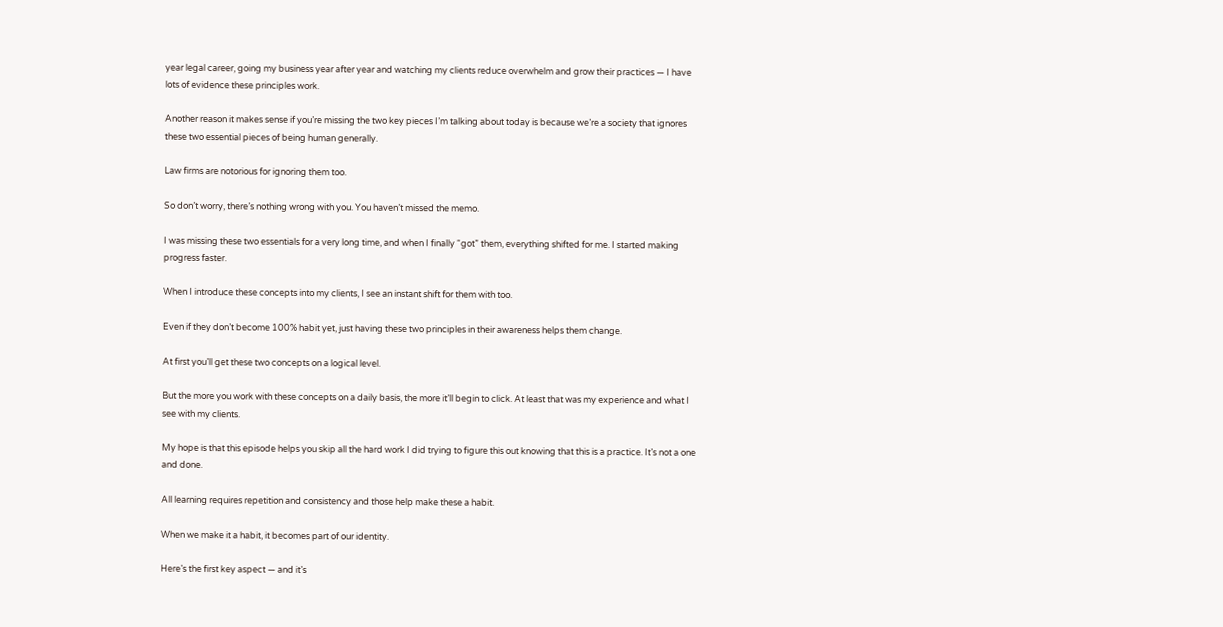year legal career, going my business year after year and watching my clients reduce overwhelm and grow their practices — I have lots of evidence these principles work.

Another reason it makes sense if you’re missing the two key pieces I’m talking about today is because we’re a society that ignores these two essential pieces of being human generally.

Law firms are notorious for ignoring them too.

So don’t worry, there’s nothing wrong with you. You haven’t missed the memo.

I was missing these two essentials for a very long time, and when I finally “got” them, everything shifted for me. I started making progress faster.

When I introduce these concepts into my clients, I see an instant shift for them with too.

Even if they don’t become 100% habit yet, just having these two principles in their awareness helps them change.

At first you’ll get these two concepts on a logical level.

But the more you work with these concepts on a daily basis, the more it’ll begin to click. At least that was my experience and what I see with my clients.

My hope is that this episode helps you skip all the hard work I did trying to figure this out knowing that this is a practice. It’s not a one and done.

All learning requires repetition and consistency and those help make these a habit.

When we make it a habit, it becomes part of our identity.

Here’s the first key aspect — and it’s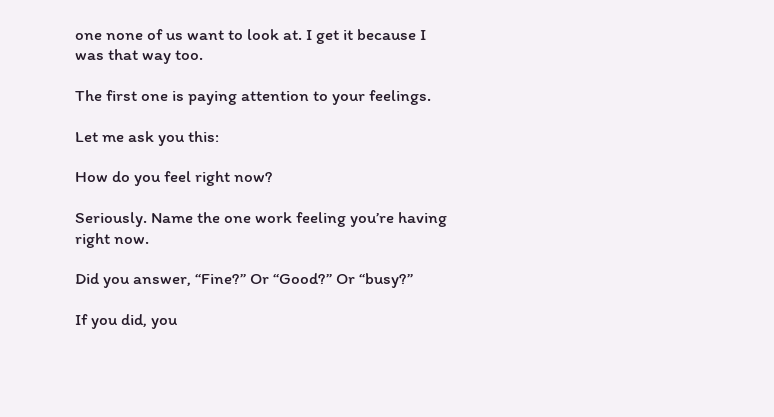one none of us want to look at. I get it because I was that way too.

The first one is paying attention to your feelings.

Let me ask you this:

How do you feel right now?

Seriously. Name the one work feeling you’re having right now.

Did you answer, “Fine?” Or “Good?” Or “busy?”

If you did, you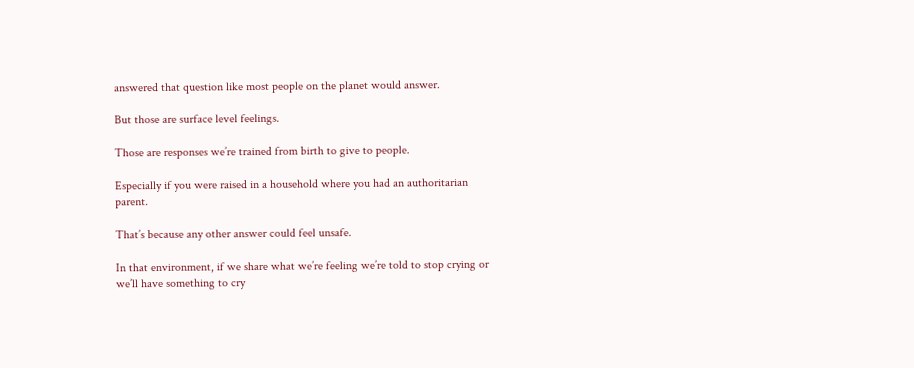answered that question like most people on the planet would answer.

But those are surface level feelings.

Those are responses we’re trained from birth to give to people.

Especially if you were raised in a household where you had an authoritarian parent.

That’s because any other answer could feel unsafe.

In that environment, if we share what we’re feeling we’re told to stop crying or we’ll have something to cry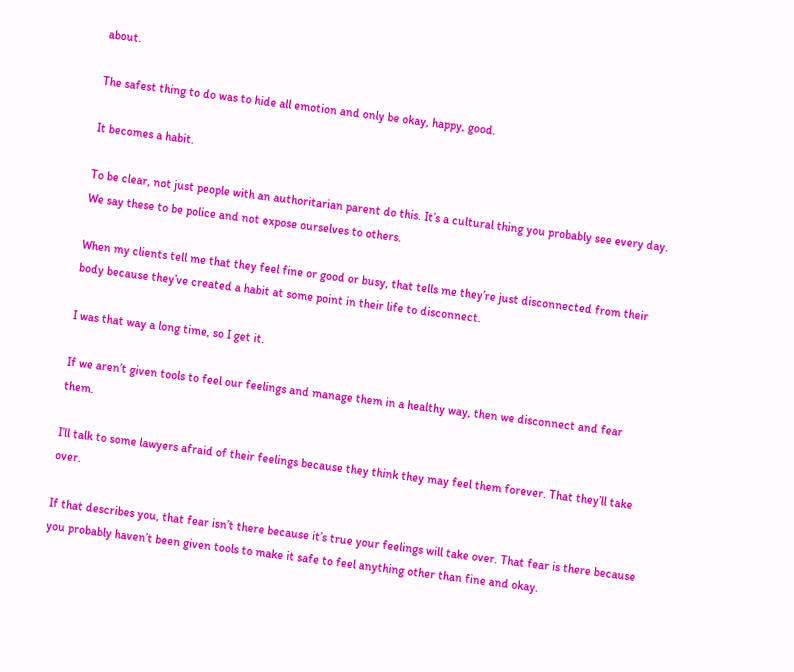about.

The safest thing to do was to hide all emotion and only be okay, happy, good.

It becomes a habit.

To be clear, not just people with an authoritarian parent do this. It’s a cultural thing you probably see every day. We say these to be police and not expose ourselves to others.

When my clients tell me that they feel fine or good or busy, that tells me they’re just disconnected from their body because they’ve created a habit at some point in their life to disconnect.

I was that way a long time, so I get it.

If we aren’t given tools to feel our feelings and manage them in a healthy way, then we disconnect and fear them.

I’ll talk to some lawyers afraid of their feelings because they think they may feel them forever. That they’ll take over.

If that describes you, that fear isn’t there because it’s true your feelings will take over. That fear is there because you probably haven’t been given tools to make it safe to feel anything other than fine and okay.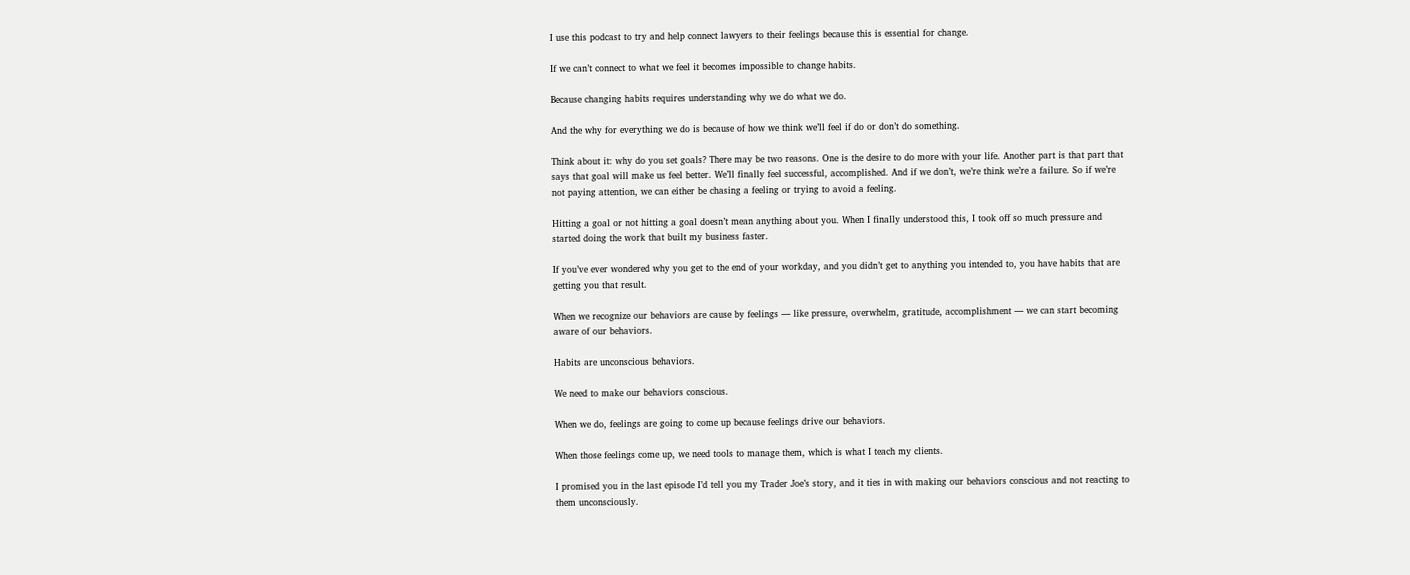I use this podcast to try and help connect lawyers to their feelings because this is essential for change.

If we can’t connect to what we feel it becomes impossible to change habits.

Because changing habits requires understanding why we do what we do.

And the why for everything we do is because of how we think we’ll feel if do or don’t do something.

Think about it: why do you set goals? There may be two reasons. One is the desire to do more with your life. Another part is that part that says that goal will make us feel better. We’ll finally feel successful, accomplished. And if we don’t, we’re think we’re a failure. So if we’re not paying attention, we can either be chasing a feeling or trying to avoid a feeling.

Hitting a goal or not hitting a goal doesn’t mean anything about you. When I finally understood this, I took off so much pressure and started doing the work that built my business faster.

If you’ve ever wondered why you get to the end of your workday, and you didn’t get to anything you intended to, you have habits that are getting you that result.

When we recognize our behaviors are cause by feelings — like pressure, overwhelm, gratitude, accomplishment — we can start becoming aware of our behaviors.

Habits are unconscious behaviors.

We need to make our behaviors conscious.

When we do, feelings are going to come up because feelings drive our behaviors.

When those feelings come up, we need tools to manage them, which is what I teach my clients.

I promised you in the last episode I’d tell you my Trader Joe’s story, and it ties in with making our behaviors conscious and not reacting to them unconsciously.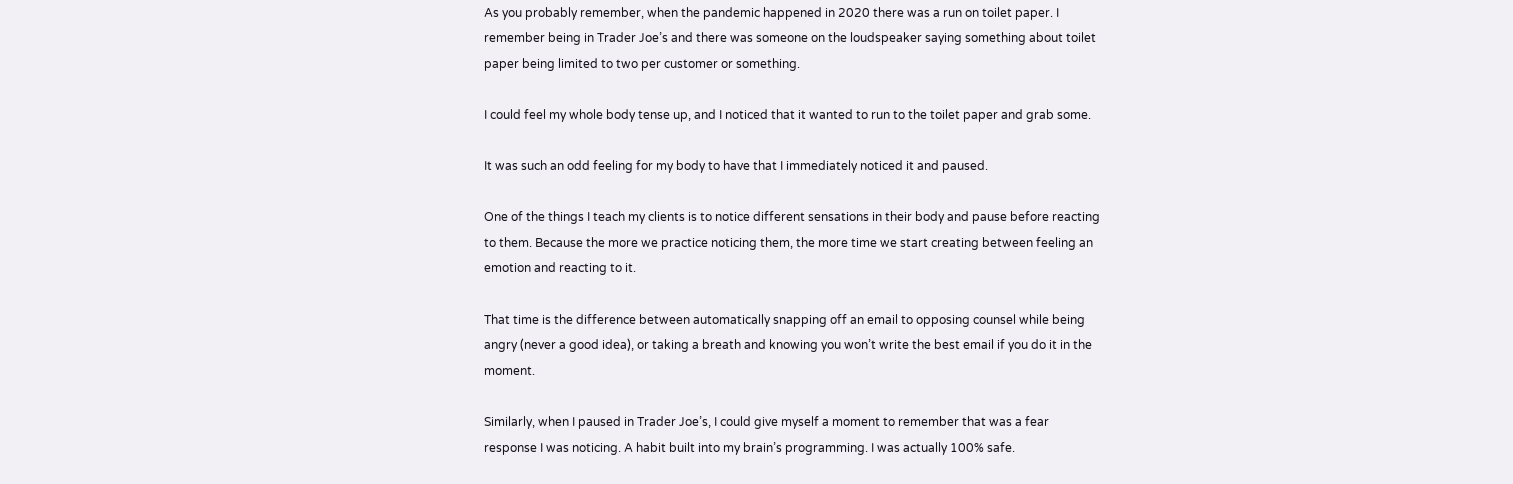As you probably remember, when the pandemic happened in 2020 there was a run on toilet paper. I remember being in Trader Joe’s and there was someone on the loudspeaker saying something about toilet paper being limited to two per customer or something.

I could feel my whole body tense up, and I noticed that it wanted to run to the toilet paper and grab some.

It was such an odd feeling for my body to have that I immediately noticed it and paused.

One of the things I teach my clients is to notice different sensations in their body and pause before reacting to them. Because the more we practice noticing them, the more time we start creating between feeling an emotion and reacting to it.

That time is the difference between automatically snapping off an email to opposing counsel while being angry (never a good idea), or taking a breath and knowing you won’t write the best email if you do it in the moment.

Similarly, when I paused in Trader Joe’s, I could give myself a moment to remember that was a fear response I was noticing. A habit built into my brain’s programming. I was actually 100% safe.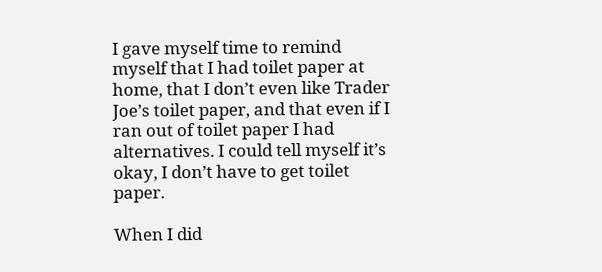I gave myself time to remind myself that I had toilet paper at home, that I don’t even like Trader Joe’s toilet paper, and that even if I ran out of toilet paper I had alternatives. I could tell myself it’s okay, I don’t have to get toilet paper.

When I did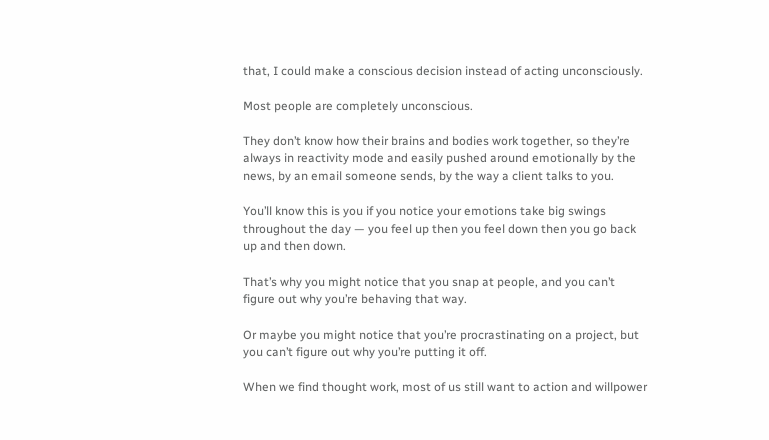that, I could make a conscious decision instead of acting unconsciously.

Most people are completely unconscious.

They don’t know how their brains and bodies work together, so they’re always in reactivity mode and easily pushed around emotionally by the news, by an email someone sends, by the way a client talks to you.

You’ll know this is you if you notice your emotions take big swings throughout the day — you feel up then you feel down then you go back up and then down.

That’s why you might notice that you snap at people, and you can’t figure out why you’re behaving that way.

Or maybe you might notice that you’re procrastinating on a project, but you can’t figure out why you’re putting it off.

When we find thought work, most of us still want to action and willpower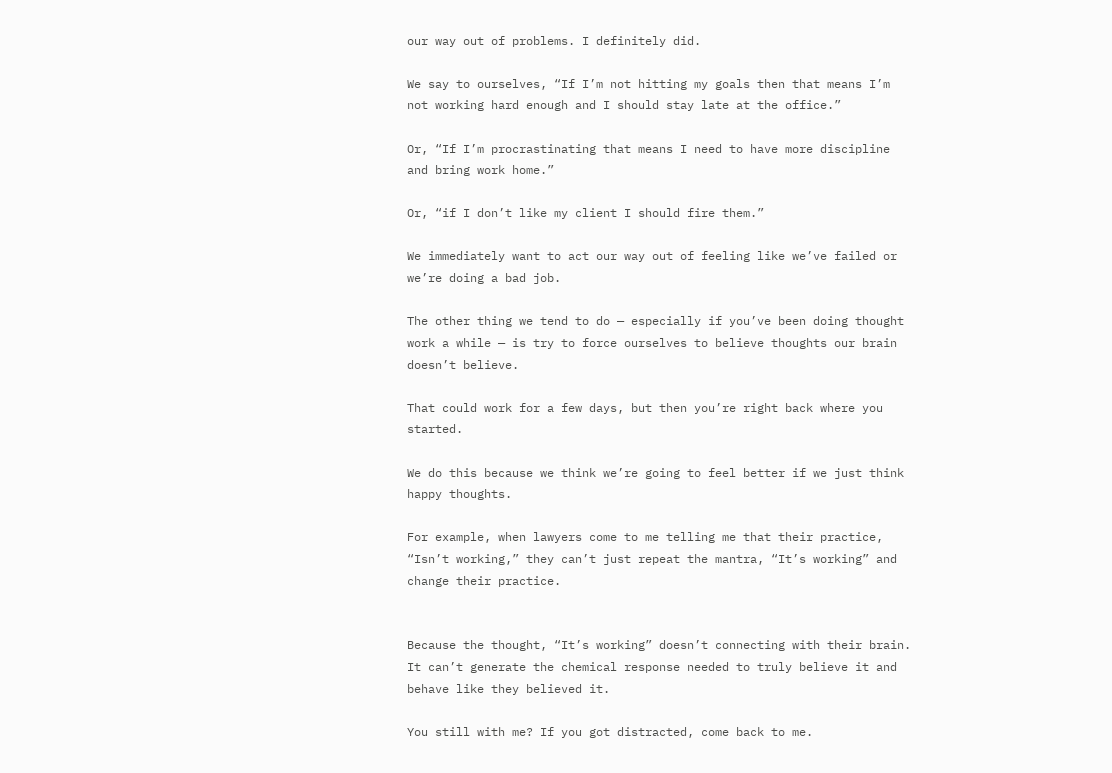our way out of problems. I definitely did.

We say to ourselves, “If I’m not hitting my goals then that means I’m not working hard enough and I should stay late at the office.”

Or, “If I’m procrastinating that means I need to have more discipline and bring work home.”

Or, “if I don’t like my client I should fire them.”

We immediately want to act our way out of feeling like we’ve failed or we’re doing a bad job.

The other thing we tend to do — especially if you’ve been doing thought work a while — is try to force ourselves to believe thoughts our brain doesn’t believe.

That could work for a few days, but then you’re right back where you started.

We do this because we think we’re going to feel better if we just think happy thoughts.

For example, when lawyers come to me telling me that their practice, “Isn’t working,” they can’t just repeat the mantra, “It’s working” and change their practice.


Because the thought, “It’s working” doesn’t connecting with their brain. It can’t generate the chemical response needed to truly believe it and behave like they believed it.

You still with me? If you got distracted, come back to me.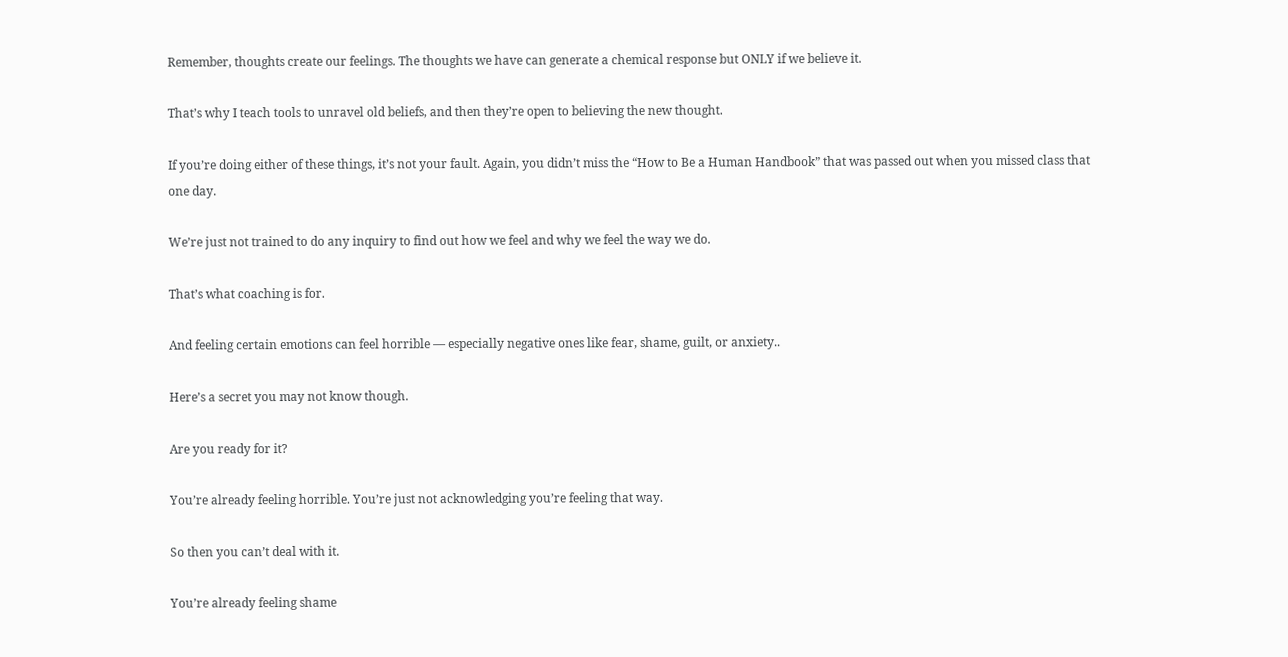Remember, thoughts create our feelings. The thoughts we have can generate a chemical response but ONLY if we believe it.

That’s why I teach tools to unravel old beliefs, and then they’re open to believing the new thought.

If you’re doing either of these things, it’s not your fault. Again, you didn’t miss the “How to Be a Human Handbook” that was passed out when you missed class that one day.

We’re just not trained to do any inquiry to find out how we feel and why we feel the way we do.

That’s what coaching is for.

And feeling certain emotions can feel horrible — especially negative ones like fear, shame, guilt, or anxiety..

Here’s a secret you may not know though.

Are you ready for it?

You’re already feeling horrible. You’re just not acknowledging you’re feeling that way.

So then you can’t deal with it.

You’re already feeling shame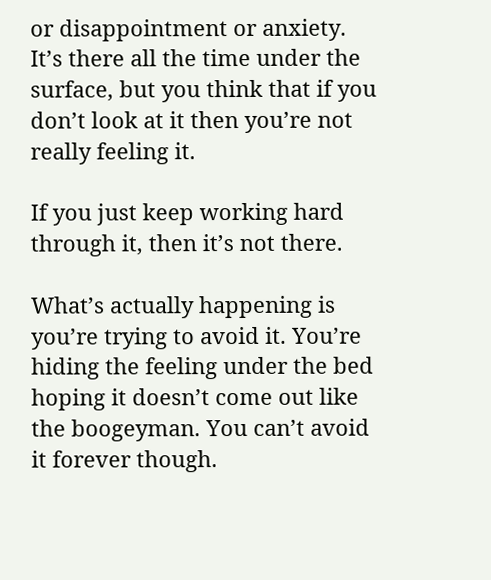or disappointment or anxiety. It’s there all the time under the surface, but you think that if you don’t look at it then you’re not really feeling it.

If you just keep working hard through it, then it’s not there.

What’s actually happening is you’re trying to avoid it. You’re hiding the feeling under the bed hoping it doesn’t come out like the boogeyman. You can’t avoid it forever though.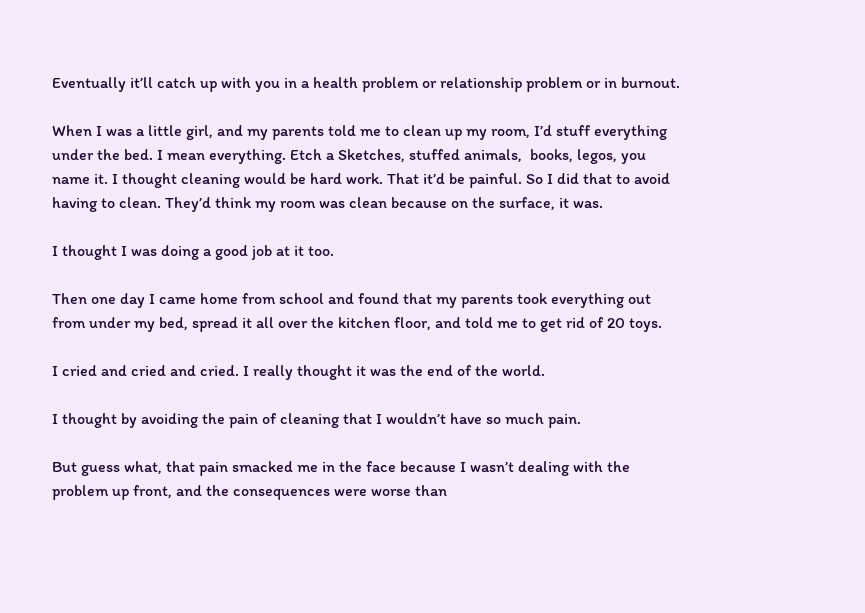Eventually it’ll catch up with you in a health problem or relationship problem or in burnout.

When I was a little girl, and my parents told me to clean up my room, I’d stuff everything under the bed. I mean everything. Etch a Sketches, stuffed animals,  books, legos, you name it. I thought cleaning would be hard work. That it’d be painful. So I did that to avoid having to clean. They’d think my room was clean because on the surface, it was.

I thought I was doing a good job at it too.

Then one day I came home from school and found that my parents took everything out from under my bed, spread it all over the kitchen floor, and told me to get rid of 20 toys.

I cried and cried and cried. I really thought it was the end of the world.

I thought by avoiding the pain of cleaning that I wouldn’t have so much pain.

But guess what, that pain smacked me in the face because I wasn’t dealing with the problem up front, and the consequences were worse than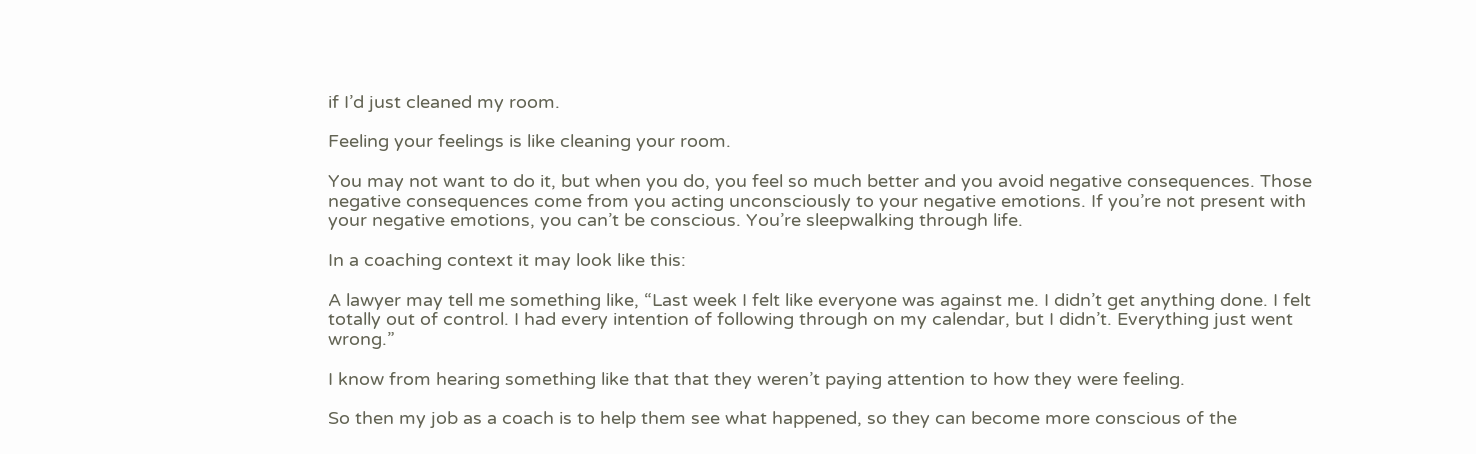if I’d just cleaned my room.

Feeling your feelings is like cleaning your room.

You may not want to do it, but when you do, you feel so much better and you avoid negative consequences. Those negative consequences come from you acting unconsciously to your negative emotions. If you’re not present with your negative emotions, you can’t be conscious. You’re sleepwalking through life.

In a coaching context it may look like this:

A lawyer may tell me something like, “Last week I felt like everyone was against me. I didn’t get anything done. I felt totally out of control. I had every intention of following through on my calendar, but I didn’t. Everything just went wrong.”

I know from hearing something like that that they weren’t paying attention to how they were feeling.

So then my job as a coach is to help them see what happened, so they can become more conscious of the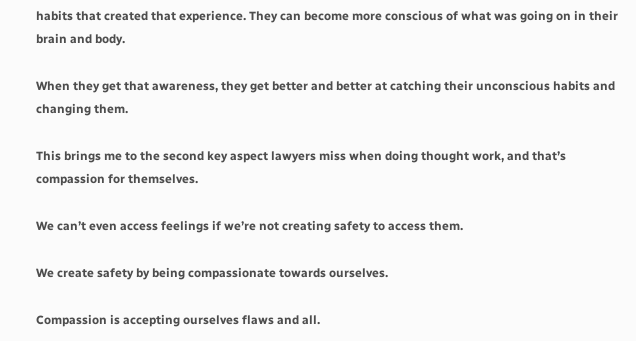habits that created that experience. They can become more conscious of what was going on in their brain and body.

When they get that awareness, they get better and better at catching their unconscious habits and changing them.

This brings me to the second key aspect lawyers miss when doing thought work, and that’s compassion for themselves.

We can’t even access feelings if we’re not creating safety to access them.

We create safety by being compassionate towards ourselves.

Compassion is accepting ourselves flaws and all.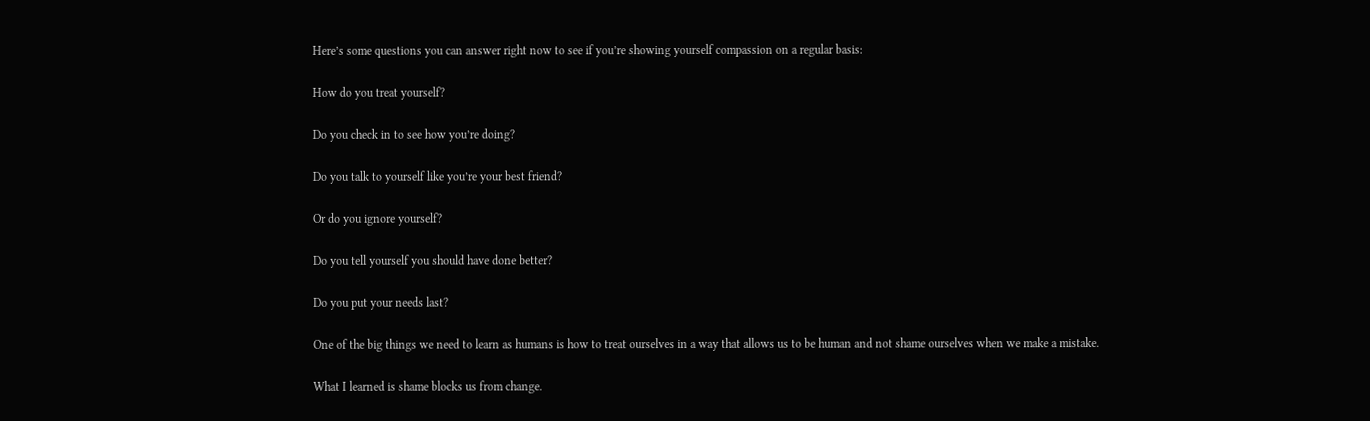Here’s some questions you can answer right now to see if you’re showing yourself compassion on a regular basis:

How do you treat yourself?

Do you check in to see how you’re doing?

Do you talk to yourself like you’re your best friend?

Or do you ignore yourself?

Do you tell yourself you should have done better?

Do you put your needs last?

One of the big things we need to learn as humans is how to treat ourselves in a way that allows us to be human and not shame ourselves when we make a mistake.

What I learned is shame blocks us from change.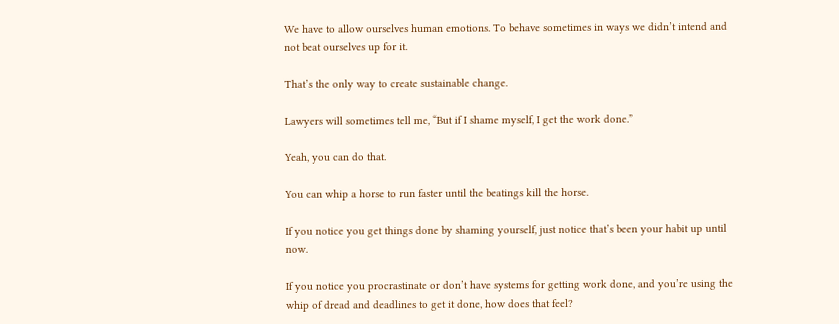We have to allow ourselves human emotions. To behave sometimes in ways we didn’t intend and not beat ourselves up for it.

That’s the only way to create sustainable change.

Lawyers will sometimes tell me, “But if I shame myself, I get the work done.”

Yeah, you can do that.

You can whip a horse to run faster until the beatings kill the horse.

If you notice you get things done by shaming yourself, just notice that’s been your habit up until now.

If you notice you procrastinate or don’t have systems for getting work done, and you’re using the whip of dread and deadlines to get it done, how does that feel?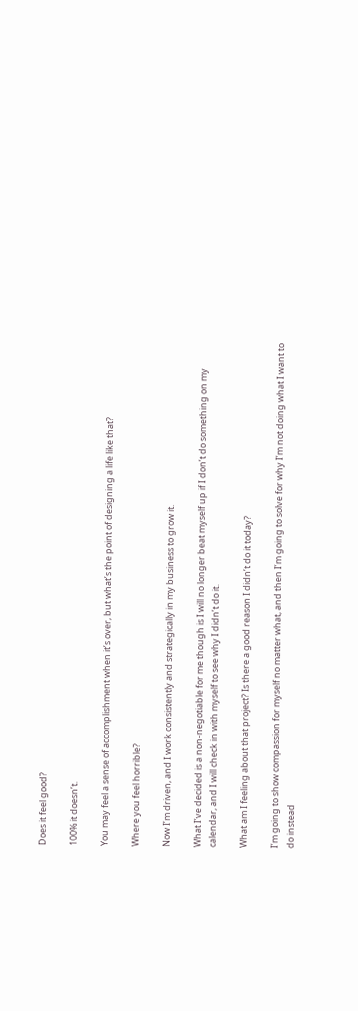Does it feel good?

100% it doesn’t.

You may feel a sense of accomplishment when it’s over, but what’s the point of designing a life like that?

Where you feel horrible?

Now I’m driven, and I work consistently and strategically in my business to grow it.

What I’ve decided is a non-negotiable for me though is I will no longer beat myself up if I don’t do something on my calendar, and I will check in with myself to see why I didn’t do it.

What am I feeling about that project? Is there a good reason I didn’t do it today?

I’m going to show compassion for myself no matter what, and then I’m going to solve for why I’m not doing what I want to do instead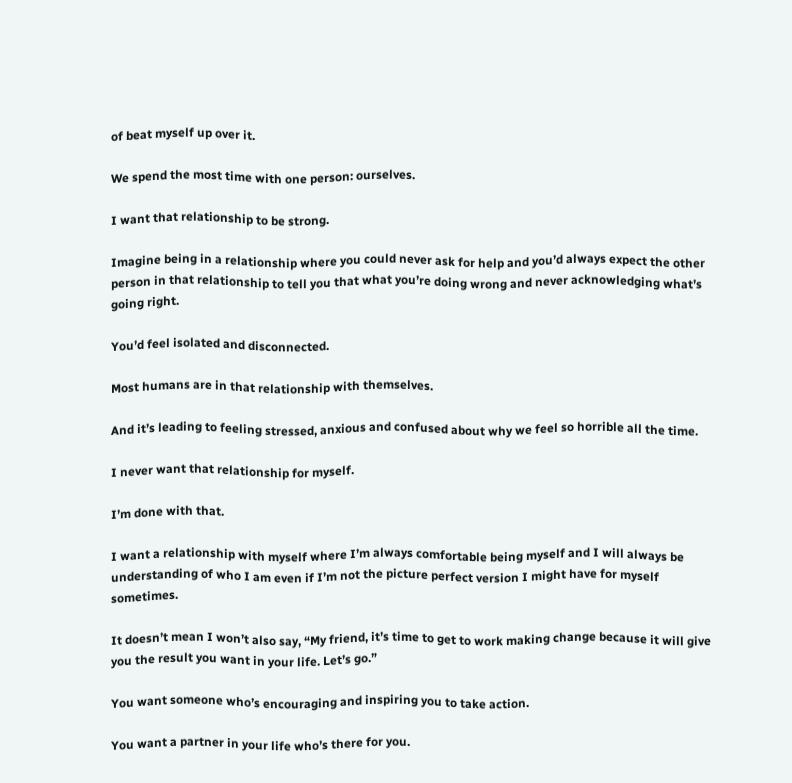of beat myself up over it.

We spend the most time with one person: ourselves.

I want that relationship to be strong.

Imagine being in a relationship where you could never ask for help and you’d always expect the other person in that relationship to tell you that what you’re doing wrong and never acknowledging what’s going right.

You’d feel isolated and disconnected.

Most humans are in that relationship with themselves.

And it’s leading to feeling stressed, anxious and confused about why we feel so horrible all the time.

I never want that relationship for myself.

I’m done with that.

I want a relationship with myself where I’m always comfortable being myself and I will always be understanding of who I am even if I’m not the picture perfect version I might have for myself sometimes.

It doesn’t mean I won’t also say, “My friend, it’s time to get to work making change because it will give you the result you want in your life. Let’s go.”

You want someone who’s encouraging and inspiring you to take action.

You want a partner in your life who’s there for you.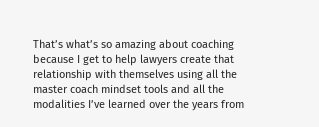That’s what’s so amazing about coaching because I get to help lawyers create that relationship with themselves using all the master coach mindset tools and all the modalities I’ve learned over the years from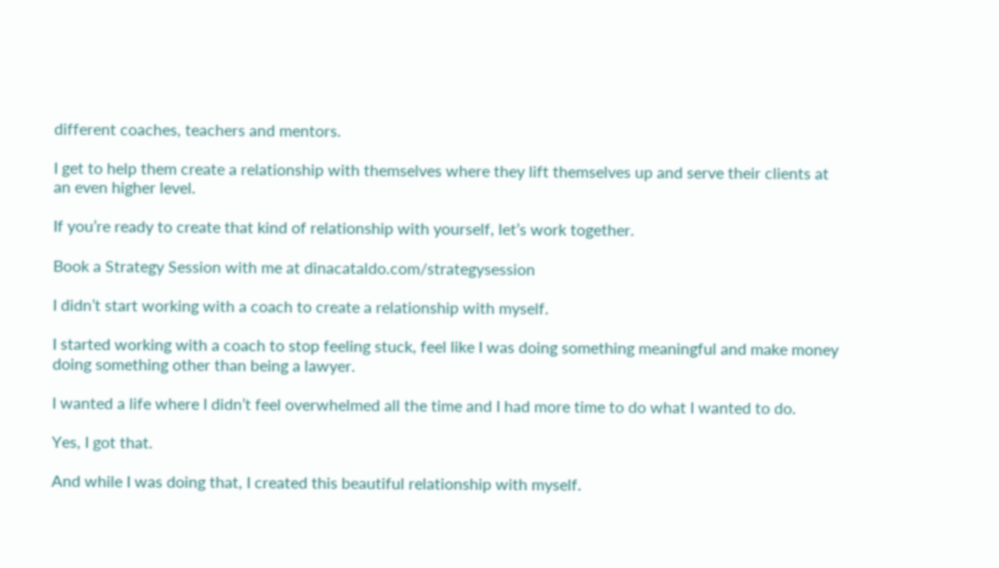different coaches, teachers and mentors.

I get to help them create a relationship with themselves where they lift themselves up and serve their clients at an even higher level.

If you’re ready to create that kind of relationship with yourself, let’s work together.

Book a Strategy Session with me at dinacataldo.com/strategysession

I didn’t start working with a coach to create a relationship with myself.

I started working with a coach to stop feeling stuck, feel like I was doing something meaningful and make money doing something other than being a lawyer.

I wanted a life where I didn’t feel overwhelmed all the time and I had more time to do what I wanted to do.

Yes, I got that.

And while I was doing that, I created this beautiful relationship with myself.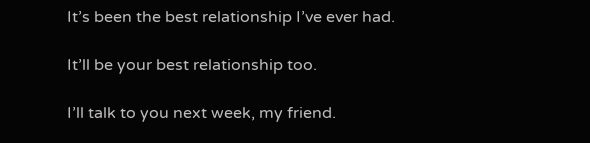It’s been the best relationship I’ve ever had.

It’ll be your best relationship too.

I’ll talk to you next week, my friend.